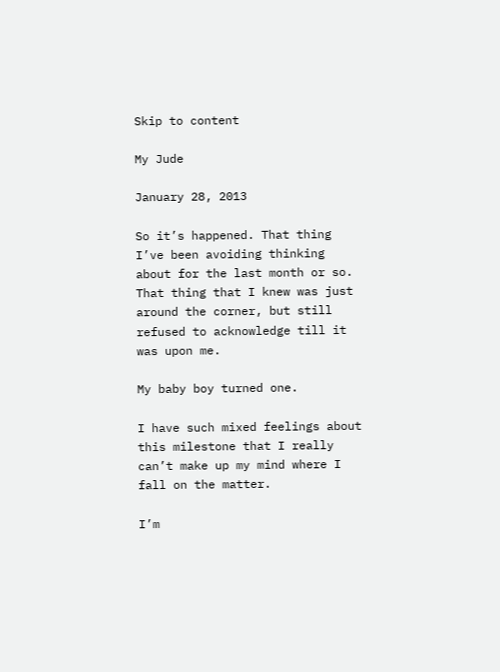Skip to content

My Jude

January 28, 2013

So it’s happened. That thing I’ve been avoiding thinking about for the last month or so. That thing that I knew was just around the corner, but still refused to acknowledge till it was upon me.

My baby boy turned one.

I have such mixed feelings about this milestone that I really can’t make up my mind where I fall on the matter.

I’m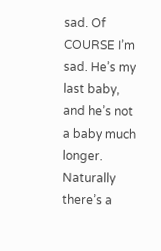sad. Of COURSE I’m sad. He’s my last baby, and he’s not a baby much longer. Naturally there’s a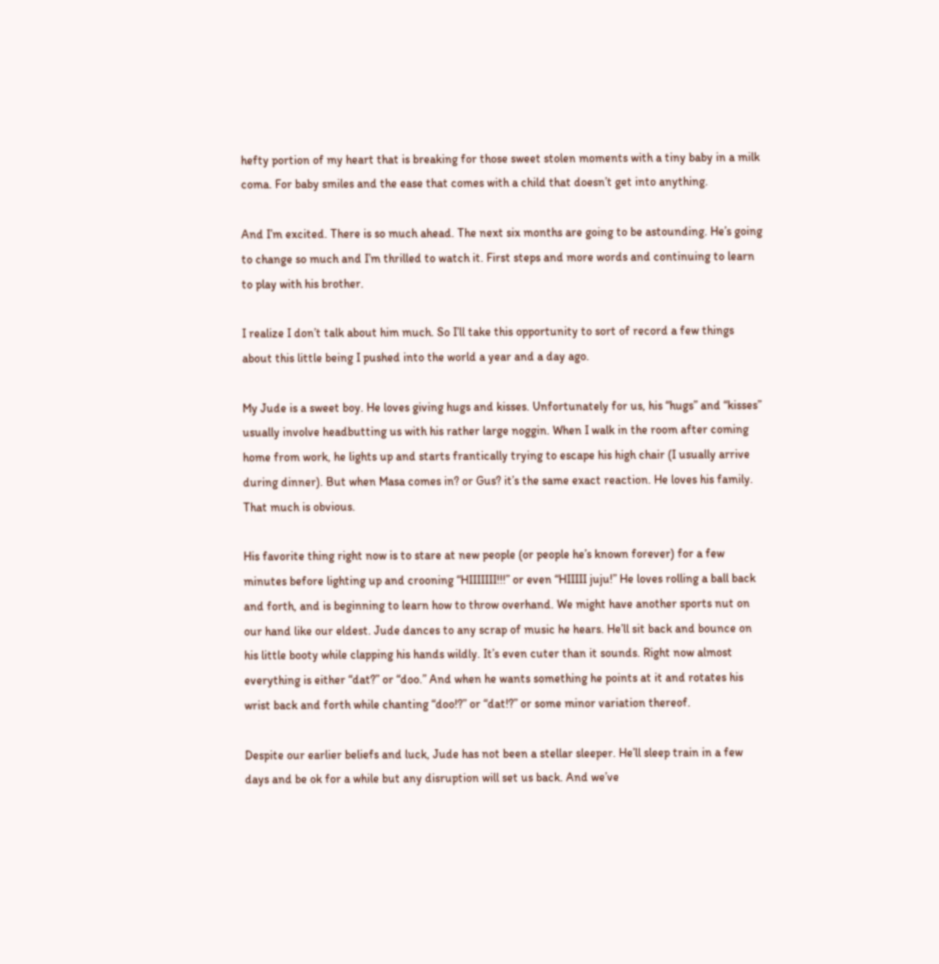hefty portion of my heart that is breaking for those sweet stolen moments with a tiny baby in a milk coma. For baby smiles and the ease that comes with a child that doesn’t get into anything.

And I’m excited. There is so much ahead. The next six months are going to be astounding. He’s going to change so much and I’m thrilled to watch it. First steps and more words and continuing to learn to play with his brother.

I realize I don’t talk about him much. So I’ll take this opportunity to sort of record a few things about this little being I pushed into the world a year and a day ago.

My Jude is a sweet boy. He loves giving hugs and kisses. Unfortunately for us, his “hugs” and “kisses” usually involve headbutting us with his rather large noggin. When I walk in the room after coming home from work, he lights up and starts frantically trying to escape his high chair (I usually arrive during dinner). But when Masa comes in? or Gus? it’s the same exact reaction. He loves his family. That much is obvious.

His favorite thing right now is to stare at new people (or people he’s known forever) for a few minutes before lighting up and crooning “HIIIIIII!!!” or even “HIIIII juju!” He loves rolling a ball back and forth, and is beginning to learn how to throw overhand. We might have another sports nut on our hand like our eldest. Jude dances to any scrap of music he hears. He’ll sit back and bounce on his little booty while clapping his hands wildly. It’s even cuter than it sounds. Right now almost everything is either “dat?” or “doo.” And when he wants something he points at it and rotates his wrist back and forth while chanting “doo!?” or “dat!?” or some minor variation thereof.

Despite our earlier beliefs and luck, Jude has not been a stellar sleeper. He’ll sleep train in a few days and be ok for a while but any disruption will set us back. And we’ve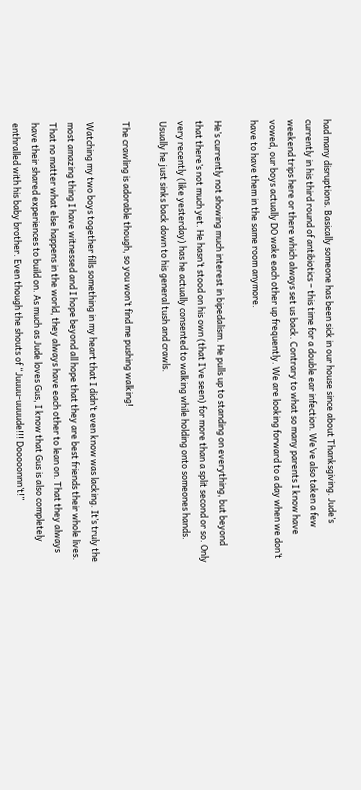had many disruptions. Basically someone has been sick in our house since about Thanksgiving. Jude’s currently in his third round of antibiotics – this time for a double ear infection. We’ve also taken a few weekend trips here or there which always set us back. Contrary to what so many parents I know have vowed, our boys actually DO wake each other up frequently. We are looking forward to a day when we don’t have to have them in the same room anymore.

He’s currently not showing much interest in bipedalism. He pulls up to standing on everything, but beyond that there’s not much yet. He hasn’t stood on his own (that I’ve seen) for more than a split second or so. Only very recently (like yesterday) has he actually consented to walking while holding onto someones hands. Usually he just sinks back down to his general tush and crawls.

The crawling is adorable though, so you won’t find me pushing walking!

Watching my two boys together fills something in my heart that I didn’t even know was lacking. It’s truly the most amazing thing I have witnessed and I hope beyond all hope that they are best friends their whole lives. That no matter what else happens in the world, they always have each other to lean on. That they always have their shared experiences to build on. As much as Jude loves Gus, I know that Gus is also completely enthralled with his baby brother. Even though the shouts of “Juuuu-uuuude!!! Dooooonnn’t!”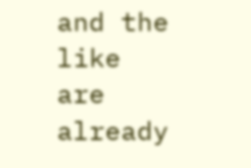and the like are already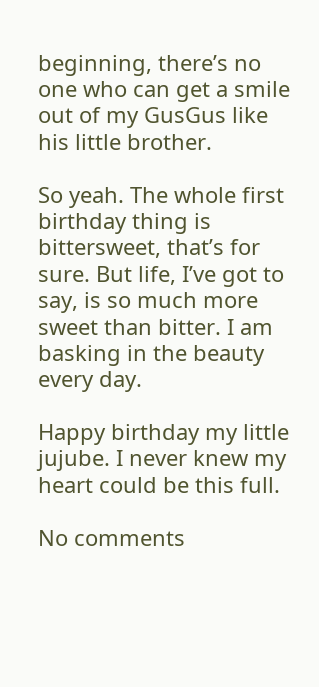beginning, there’s no one who can get a smile out of my GusGus like his little brother.

So yeah. The whole first birthday thing is bittersweet, that’s for sure. But life, I’ve got to say, is so much more sweet than bitter. I am basking in the beauty every day.

Happy birthday my little jujube. I never knew my heart could be this full.

No comments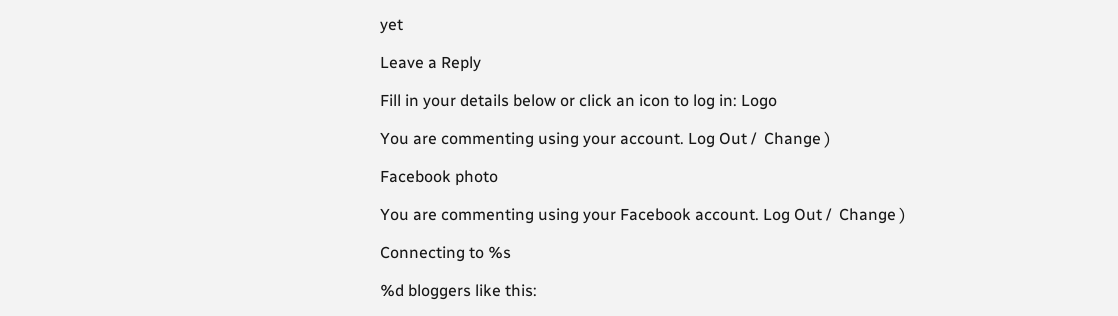yet

Leave a Reply

Fill in your details below or click an icon to log in: Logo

You are commenting using your account. Log Out /  Change )

Facebook photo

You are commenting using your Facebook account. Log Out /  Change )

Connecting to %s

%d bloggers like this: